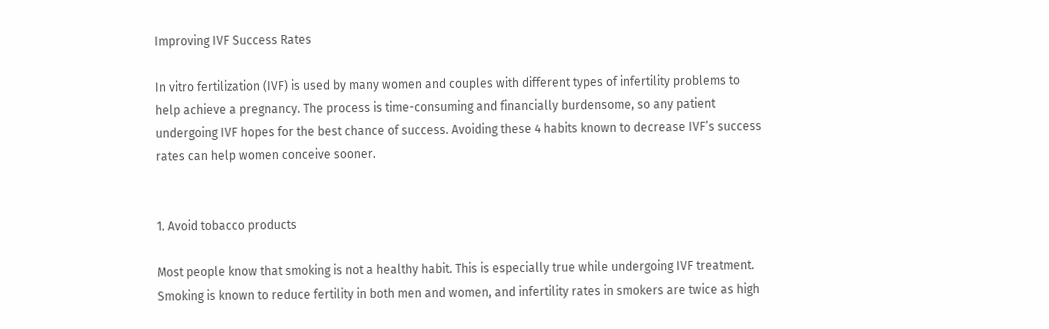Improving IVF Success Rates

In vitro fertilization (IVF) is used by many women and couples with different types of infertility problems to help achieve a pregnancy. The process is time-consuming and financially burdensome, so any patient undergoing IVF hopes for the best chance of success. Avoiding these 4 habits known to decrease IVF’s success rates can help women conceive sooner.


1. Avoid tobacco products

Most people know that smoking is not a healthy habit. This is especially true while undergoing IVF treatment. Smoking is known to reduce fertility in both men and women, and infertility rates in smokers are twice as high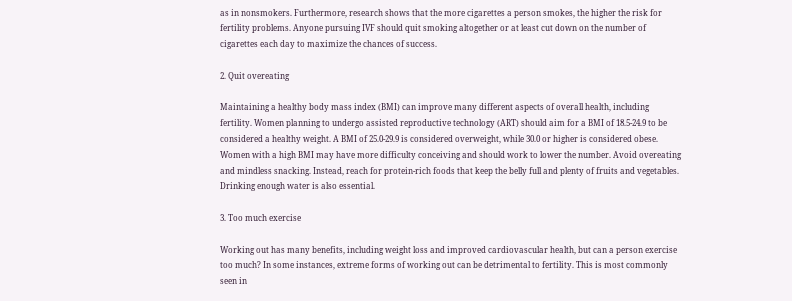as in nonsmokers. Furthermore, research shows that the more cigarettes a person smokes, the higher the risk for fertility problems. Anyone pursuing IVF should quit smoking altogether or at least cut down on the number of cigarettes each day to maximize the chances of success.

2. Quit overeating

Maintaining a healthy body mass index (BMI) can improve many different aspects of overall health, including fertility. Women planning to undergo assisted reproductive technology (ART) should aim for a BMI of 18.5-24.9 to be considered a healthy weight. A BMI of 25.0-29.9 is considered overweight, while 30.0 or higher is considered obese. Women with a high BMI may have more difficulty conceiving and should work to lower the number. Avoid overeating and mindless snacking. Instead, reach for protein-rich foods that keep the belly full and plenty of fruits and vegetables. Drinking enough water is also essential.

3. Too much exercise

Working out has many benefits, including weight loss and improved cardiovascular health, but can a person exercise too much? In some instances, extreme forms of working out can be detrimental to fertility. This is most commonly seen in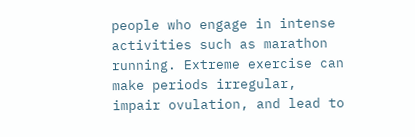people who engage in intense activities such as marathon running. Extreme exercise can make periods irregular, impair ovulation, and lead to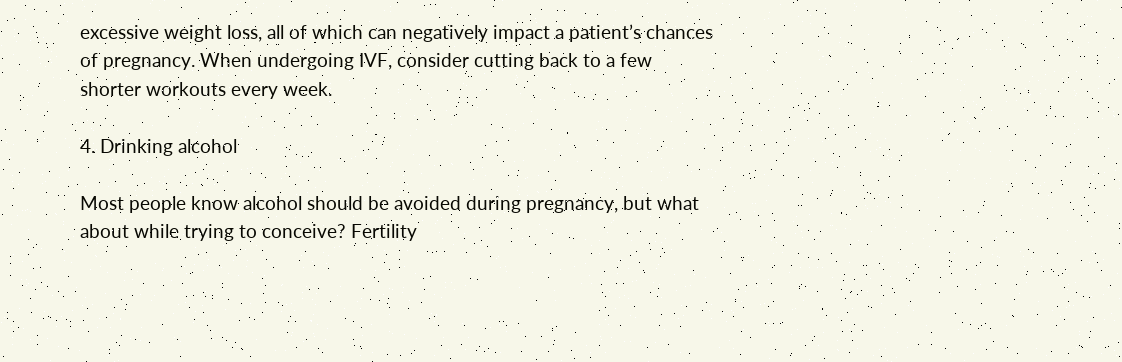excessive weight loss, all of which can negatively impact a patient’s chances of pregnancy. When undergoing IVF, consider cutting back to a few shorter workouts every week.

4. Drinking alcohol

Most people know alcohol should be avoided during pregnancy, but what about while trying to conceive? Fertility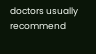doctors usually recommend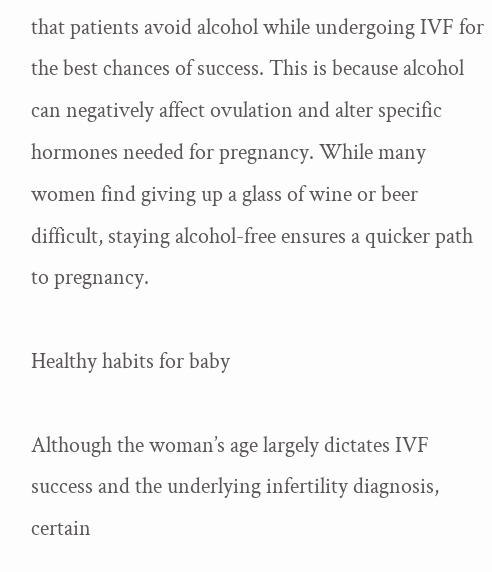that patients avoid alcohol while undergoing IVF for the best chances of success. This is because alcohol can negatively affect ovulation and alter specific hormones needed for pregnancy. While many women find giving up a glass of wine or beer difficult, staying alcohol-free ensures a quicker path to pregnancy.

Healthy habits for baby

Although the woman’s age largely dictates IVF success and the underlying infertility diagnosis, certain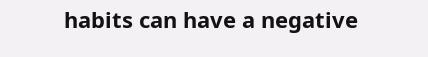habits can have a negative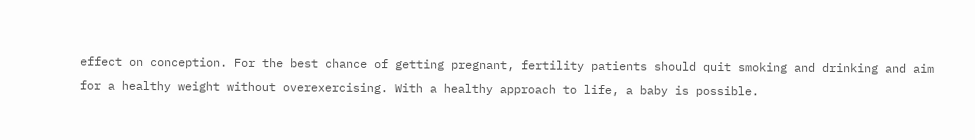effect on conception. For the best chance of getting pregnant, fertility patients should quit smoking and drinking and aim for a healthy weight without overexercising. With a healthy approach to life, a baby is possible.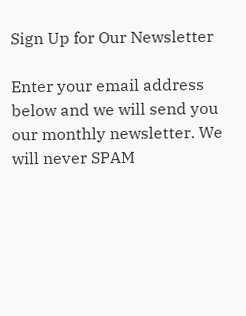Sign Up for Our Newsletter

Enter your email address below and we will send you our monthly newsletter. We will never SPAM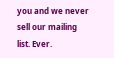you and we never sell our mailing list. Ever.